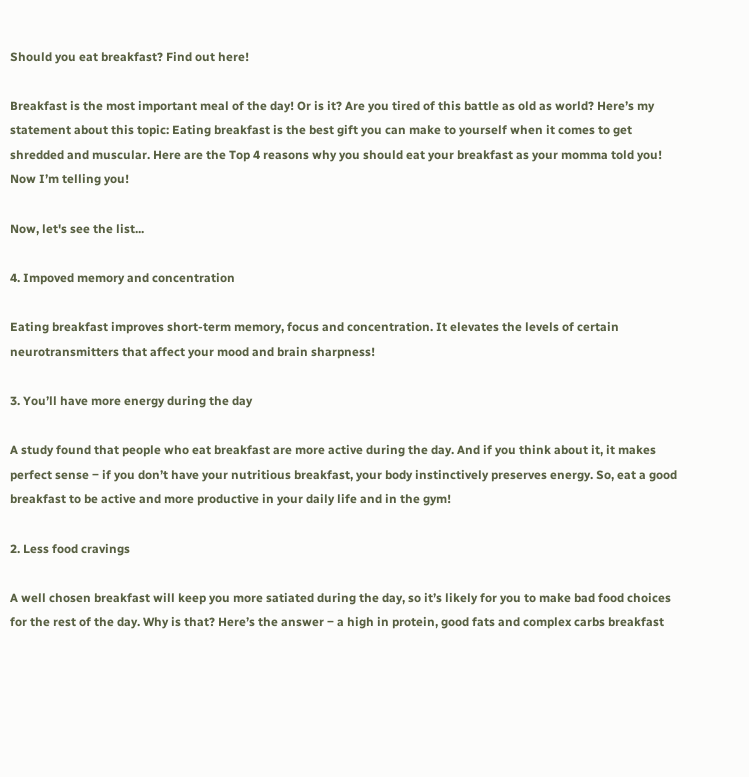Should you eat breakfast? Find out here!

Breakfast is the most important meal of the day! Or is it? Are you tired of this battle as old as world? Here’s my statement about this topic: Eating breakfast is the best gift you can make to yourself when it comes to get shredded and muscular. Here are the Top 4 reasons why you should eat your breakfast as your momma told you! Now I’m telling you!

Now, let's see the list...

4. Impoved memory and concentration

Eating breakfast improves short-term memory, focus and concentration. It elevates the levels of certain neurotransmitters that affect your mood and brain sharpness!

3. You’ll have more energy during the day

A study found that people who eat breakfast are more active during the day. And if you think about it, it makes perfect sense ‒ if you don’t have your nutritious breakfast, your body instinctively preserves energy. So, eat a good breakfast to be active and more productive in your daily life and in the gym!

2. Less food cravings

A well chosen breakfast will keep you more satiated during the day, so it’s likely for you to make bad food choices for the rest of the day. Why is that? Here’s the answer ‒ a high in protein, good fats and complex carbs breakfast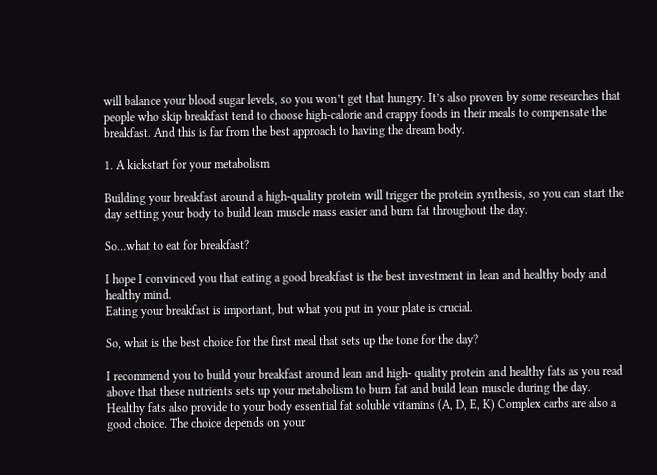will balance your blood sugar levels, so you won’t get that hungry. It’s also proven by some researches that people who skip breakfast tend to choose high-calorie and crappy foods in their meals to compensate the breakfast. And this is far from the best approach to having the dream body.

1. A kickstart for your metabolism

Building your breakfast around a high-quality protein will trigger the protein synthesis, so you can start the day setting your body to build lean muscle mass easier and burn fat throughout the day.

So…what to eat for breakfast?

I hope I convinced you that eating a good breakfast is the best investment in lean and healthy body and healthy mind.
Eating your breakfast is important, but what you put in your plate is crucial.

So, what is the best choice for the first meal that sets up the tone for the day?

I recommend you to build your breakfast around lean and high- quality protein and healthy fats as you read above that these nutrients sets up your metabolism to burn fat and build lean muscle during the day. Healthy fats also provide to your body essential fat soluble vitamins (A, D, E, K) Complex carbs are also a good choice. The choice depends on your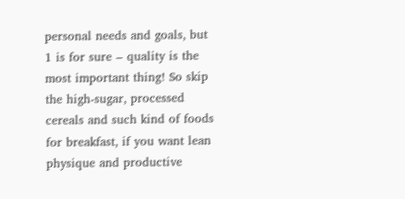personal needs and goals, but 1 is for sure ‒ quality is the most important thing! So skip the high-sugar, processed cereals and such kind of foods for breakfast, if you want lean physique and productive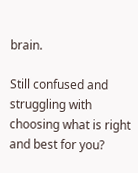brain.

Still confused and struggling with choosing what is right and best for you?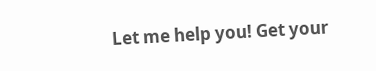Let me help you! Get your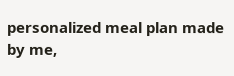personalized meal plan made by me,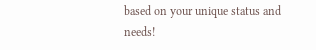based on your unique status and needs!